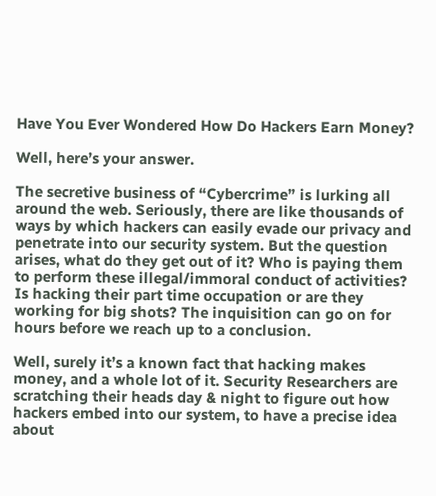Have You Ever Wondered How Do Hackers Earn Money?

Well, here’s your answer.

The secretive business of “Cybercrime” is lurking all around the web. Seriously, there are like thousands of ways by which hackers can easily evade our privacy and penetrate into our security system. But the question arises, what do they get out of it? Who is paying them to perform these illegal/immoral conduct of activities? Is hacking their part time occupation or are they working for big shots? The inquisition can go on for hours before we reach up to a conclusion.

Well, surely it’s a known fact that hacking makes money, and a whole lot of it. Security Researchers are scratching their heads day & night to figure out how hackers embed into our system, to have a precise idea about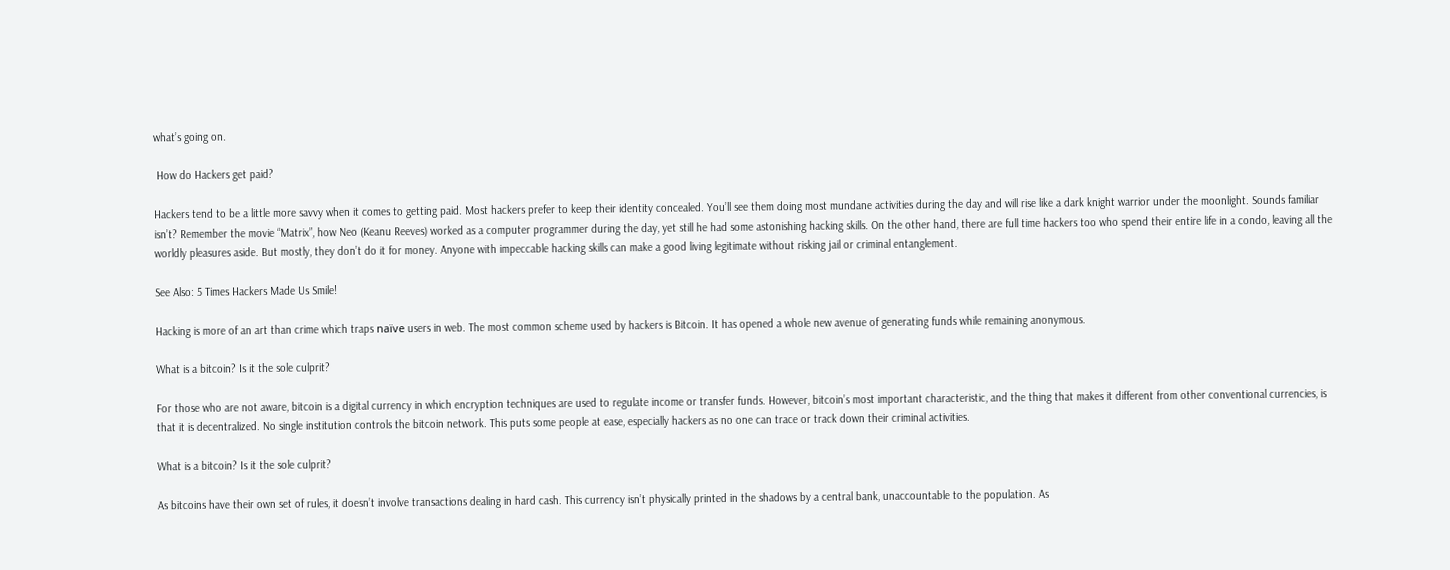what’s going on.

 How do Hackers get paid?

Hackers tend to be a little more savvy when it comes to getting paid. Most hackers prefer to keep their identity concealed. You’ll see them doing most mundane activities during the day and will rise like a dark knight warrior under the moonlight. Sounds familiar isn’t? Remember the movie “Matrix”, how Neo (Keanu Reeves) worked as a computer programmer during the day, yet still he had some astonishing hacking skills. On the other hand, there are full time hackers too who spend their entire life in a condo, leaving all the worldly pleasures aside. But mostly, they don’t do it for money. Anyone with impeccable hacking skills can make a good living legitimate without risking jail or criminal entanglement.

See Also: 5 Times Hackers Made Us Smile!

Hacking is more of an art than crime which traps naïve users in web. The most common scheme used by hackers is Bitcoin. It has opened a whole new avenue of generating funds while remaining anonymous.

What is a bitcoin? Is it the sole culprit?

For those who are not aware, bitcoin is a digital currency in which encryption techniques are used to regulate income or transfer funds. However, bitcoin’s most important characteristic, and the thing that makes it different from other conventional currencies, is that it is decentralized. No single institution controls the bitcoin network. This puts some people at ease, especially hackers as no one can trace or track down their criminal activities.

What is a bitcoin? Is it the sole culprit?

As bitcoins have their own set of rules, it doesn’t involve transactions dealing in hard cash. This currency isn’t physically printed in the shadows by a central bank, unaccountable to the population. As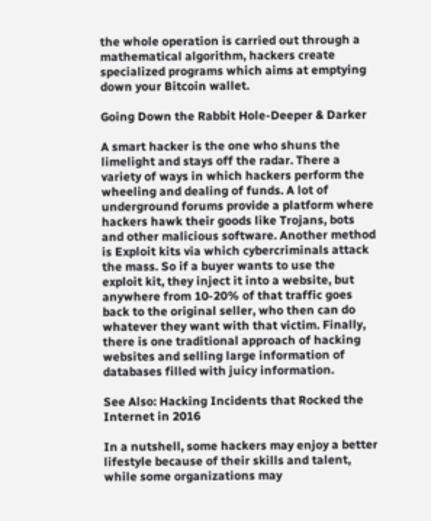the whole operation is carried out through a mathematical algorithm, hackers create specialized programs which aims at emptying down your Bitcoin wallet.

Going Down the Rabbit Hole-Deeper & Darker

A smart hacker is the one who shuns the limelight and stays off the radar. There a variety of ways in which hackers perform the wheeling and dealing of funds. A lot of underground forums provide a platform where hackers hawk their goods like Trojans, bots and other malicious software. Another method is Exploit kits via which cybercriminals attack the mass. So if a buyer wants to use the exploit kit, they inject it into a website, but anywhere from 10-20% of that traffic goes back to the original seller, who then can do whatever they want with that victim. Finally, there is one traditional approach of hacking websites and selling large information of databases filled with juicy information.

See Also: Hacking Incidents that Rocked the Internet in 2016

In a nutshell, some hackers may enjoy a better lifestyle because of their skills and talent, while some organizations may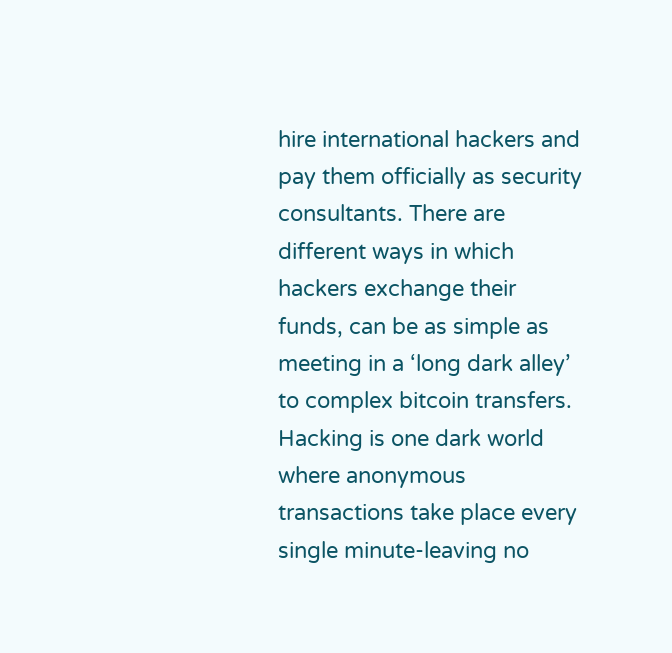hire international hackers and pay them officially as security consultants. There are different ways in which hackers exchange their funds, can be as simple as meeting in a ‘long dark alley’ to complex bitcoin transfers. Hacking is one dark world where anonymous transactions take place every single minute-leaving no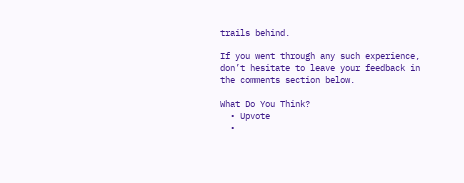trails behind.

If you went through any such experience, don’t hesitate to leave your feedback in the comments section below.

What Do You Think?
  • Upvote
  •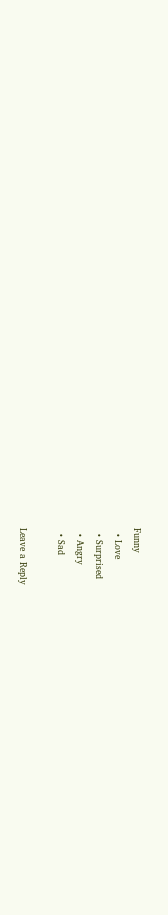Funny
  • Love
  • Surprised
  • Angry
  • Sad

Leave a Reply